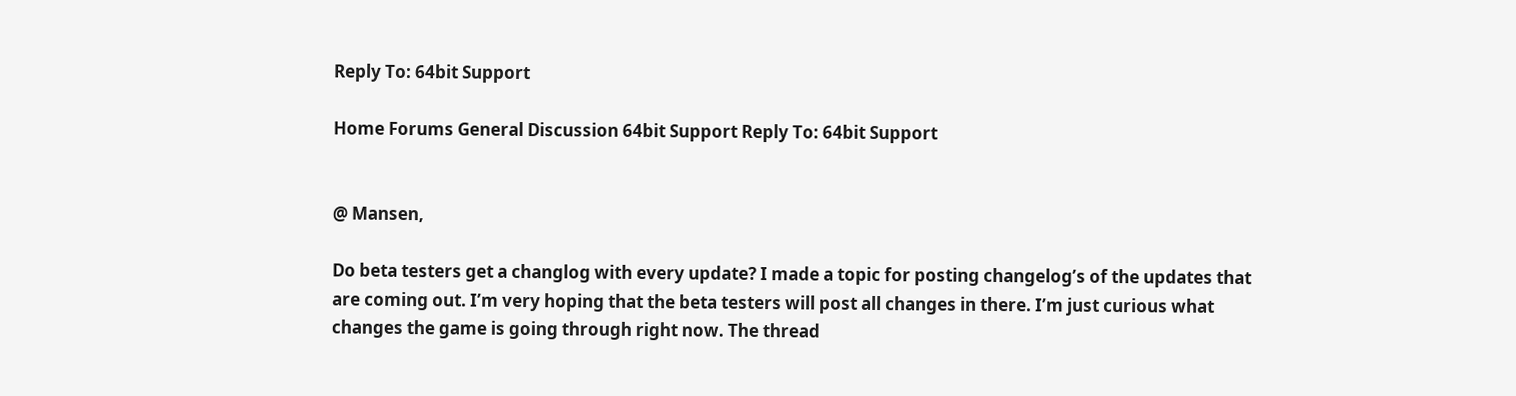Reply To: 64bit Support

Home Forums General Discussion 64bit Support Reply To: 64bit Support


@ Mansen,

Do beta testers get a changlog with every update? I made a topic for posting changelog’s of the updates that are coming out. I’m very hoping that the beta testers will post all changes in there. I’m just curious what changes the game is going through right now. The thread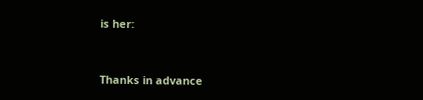is her:


Thanks in advance